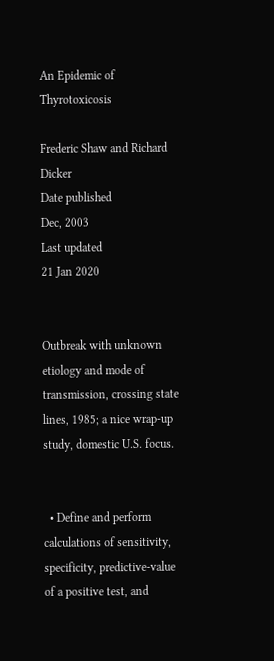An Epidemic of Thyrotoxicosis

Frederic Shaw and Richard Dicker
Date published
Dec, 2003
Last updated
21 Jan 2020


Outbreak with unknown etiology and mode of transmission, crossing state lines, 1985; a nice wrap-up study, domestic U.S. focus.


  • Define and perform calculations of sensitivity, specificity, predictive-value of a positive test, and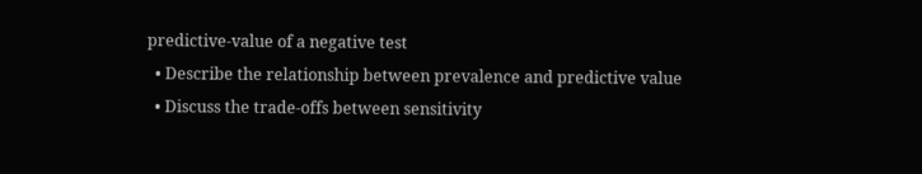predictive-value of a negative test
  • Describe the relationship between prevalence and predictive value
  • Discuss the trade-offs between sensitivity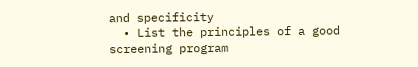and specificity
  • List the principles of a good screening program